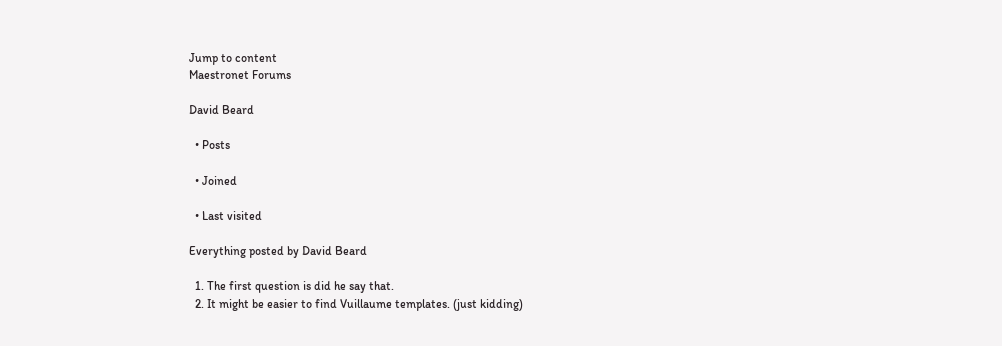Jump to content
Maestronet Forums

David Beard

  • Posts

  • Joined

  • Last visited

Everything posted by David Beard

  1. The first question is did he say that.
  2. It might be easier to find Vuillaume templates. (just kidding)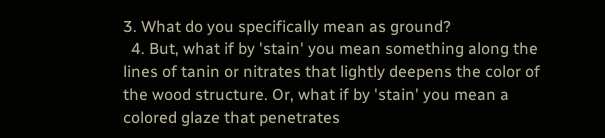3. What do you specifically mean as ground?
  4. But, what if by 'stain' you mean something along the lines of tanin or nitrates that lightly deepens the color of the wood structure. Or, what if by 'stain' you mean a colored glaze that penetrates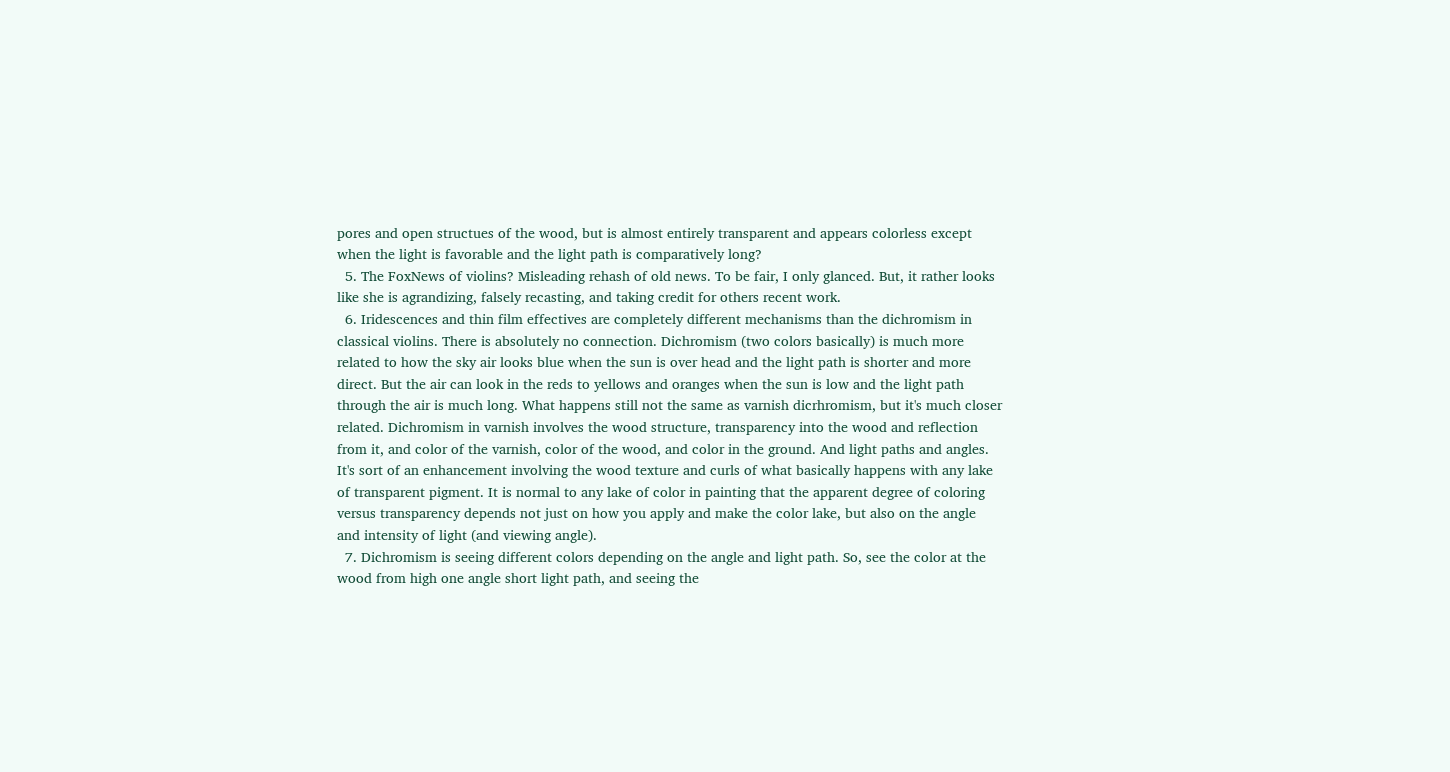pores and open structues of the wood, but is almost entirely transparent and appears colorless except when the light is favorable and the light path is comparatively long?
  5. The FoxNews of violins? Misleading rehash of old news. To be fair, I only glanced. But, it rather looks like she is agrandizing, falsely recasting, and taking credit for others recent work.
  6. Iridescences and thin film effectives are completely different mechanisms than the dichromism in classical violins. There is absolutely no connection. Dichromism (two colors basically) is much more related to how the sky air looks blue when the sun is over head and the light path is shorter and more direct. But the air can look in the reds to yellows and oranges when the sun is low and the light path through the air is much long. What happens still not the same as varnish dicrhromism, but it's much closer related. Dichromism in varnish involves the wood structure, transparency into the wood and reflection from it, and color of the varnish, color of the wood, and color in the ground. And light paths and angles. It's sort of an enhancement involving the wood texture and curls of what basically happens with any lake of transparent pigment. It is normal to any lake of color in painting that the apparent degree of coloring versus transparency depends not just on how you apply and make the color lake, but also on the angle and intensity of light (and viewing angle).
  7. Dichromism is seeing different colors depending on the angle and light path. So, see the color at the wood from high one angle short light path, and seeing the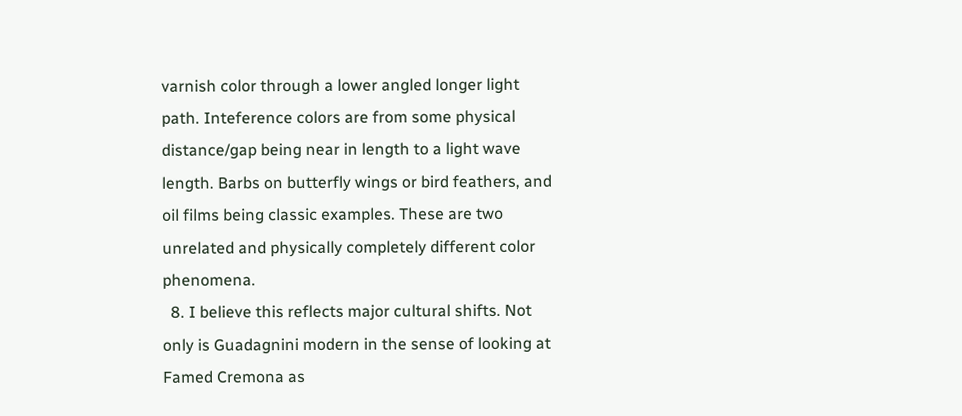varnish color through a lower angled longer light path. Inteference colors are from some physical distance/gap being near in length to a light wave length. Barbs on butterfly wings or bird feathers, and oil films being classic examples. These are two unrelated and physically completely different color phenomena.
  8. I believe this reflects major cultural shifts. Not only is Guadagnini modern in the sense of looking at Famed Cremona as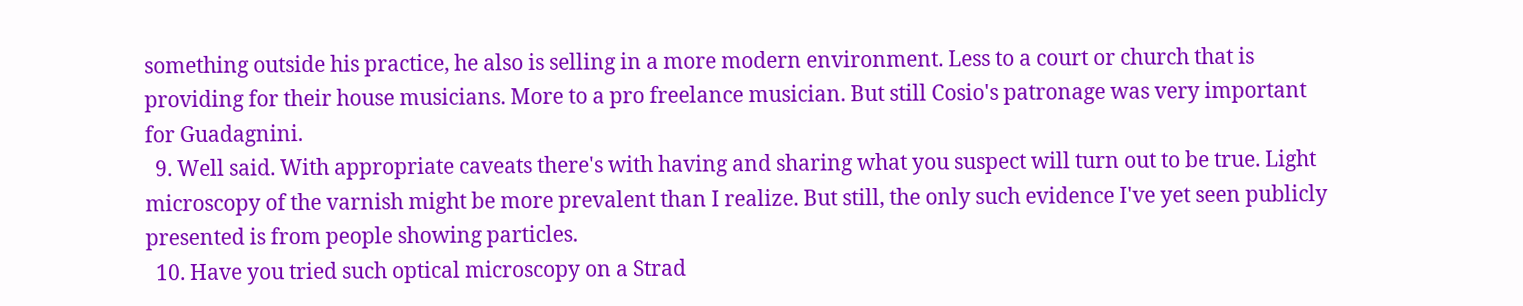something outside his practice, he also is selling in a more modern environment. Less to a court or church that is providing for their house musicians. More to a pro freelance musician. But still Cosio's patronage was very important for Guadagnini.
  9. Well said. With appropriate caveats there's with having and sharing what you suspect will turn out to be true. Light microscopy of the varnish might be more prevalent than I realize. But still, the only such evidence I've yet seen publicly presented is from people showing particles.
  10. Have you tried such optical microscopy on a Strad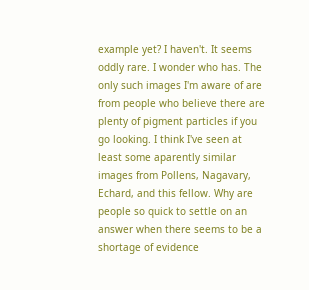example yet? I haven't. It seems oddly rare. I wonder who has. The only such images I'm aware of are from people who believe there are plenty of pigment particles if you go looking. I think I've seen at least some aparently similar images from Pollens, Nagavary, Echard, and this fellow. Why are people so quick to settle on an answer when there seems to be a shortage of evidence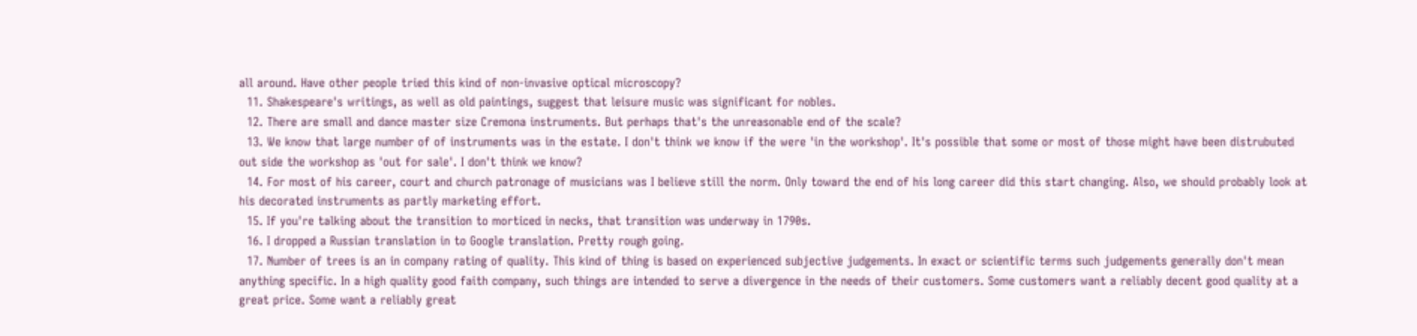all around. Have other people tried this kind of non-invasive optical microscopy?
  11. Shakespeare's writings, as well as old paintings, suggest that leisure music was significant for nobles.
  12. There are small and dance master size Cremona instruments. But perhaps that's the unreasonable end of the scale?
  13. We know that large number of of instruments was in the estate. I don't think we know if the were 'in the workshop'. It's possible that some or most of those might have been distrubuted out side the workshop as 'out for sale'. I don't think we know?
  14. For most of his career, court and church patronage of musicians was I believe still the norm. Only toward the end of his long career did this start changing. Also, we should probably look at his decorated instruments as partly marketing effort.
  15. If you're talking about the transition to morticed in necks, that transition was underway in 1790s.
  16. I dropped a Russian translation in to Google translation. Pretty rough going.
  17. Number of trees is an in company rating of quality. This kind of thing is based on experienced subjective judgements. In exact or scientific terms such judgements generally don't mean anything specific. In a high quality good faith company, such things are intended to serve a divergence in the needs of their customers. Some customers want a reliably decent good quality at a great price. Some want a reliably great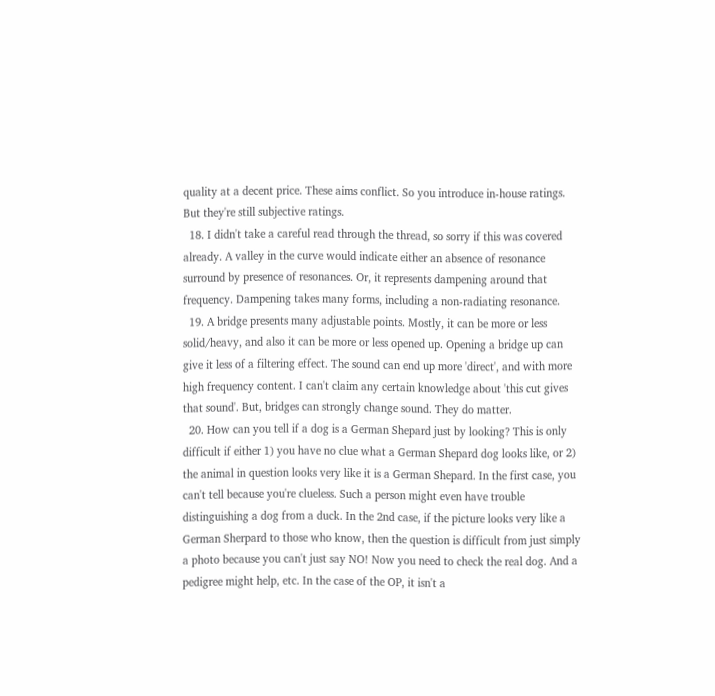quality at a decent price. These aims conflict. So you introduce in-house ratings. But they're still subjective ratings.
  18. I didn't take a careful read through the thread, so sorry if this was covered already. A valley in the curve would indicate either an absence of resonance surround by presence of resonances. Or, it represents dampening around that frequency. Dampening takes many forms, including a non-radiating resonance.
  19. A bridge presents many adjustable points. Mostly, it can be more or less solid/heavy, and also it can be more or less opened up. Opening a bridge up can give it less of a filtering effect. The sound can end up more 'direct', and with more high frequency content. I can't claim any certain knowledge about 'this cut gives that sound'. But, bridges can strongly change sound. They do matter.
  20. How can you tell if a dog is a German Shepard just by looking? This is only difficult if either 1) you have no clue what a German Shepard dog looks like, or 2) the animal in question looks very like it is a German Shepard. In the first case, you can't tell because you're clueless. Such a person might even have trouble distinguishing a dog from a duck. In the 2nd case, if the picture looks very like a German Sherpard to those who know, then the question is difficult from just simply a photo because you can't just say NO! Now you need to check the real dog. And a pedigree might help, etc. In the case of the OP, it isn't a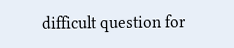difficult question for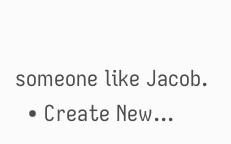someone like Jacob.
  • Create New...